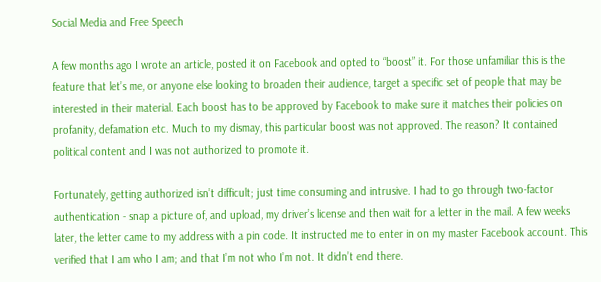Social Media and Free Speech

A few months ago I wrote an article, posted it on Facebook and opted to “boost” it. For those unfamiliar this is the feature that let’s me, or anyone else looking to broaden their audience, target a specific set of people that may be interested in their material. Each boost has to be approved by Facebook to make sure it matches their policies on profanity, defamation etc. Much to my dismay, this particular boost was not approved. The reason? It contained political content and I was not authorized to promote it.

Fortunately, getting authorized isn’t difficult; just time consuming and intrusive. I had to go through two-factor authentication - snap a picture of, and upload, my driver’s license and then wait for a letter in the mail. A few weeks later, the letter came to my address with a pin code. It instructed me to enter in on my master Facebook account. This verified that I am who I am; and that I’m not who I’m not. It didn’t end there.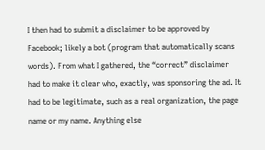I then had to submit a disclaimer to be approved by Facebook; likely a bot (program that automatically scans words). From what I gathered, the “correct” disclaimer had to make it clear who, exactly, was sponsoring the ad. It had to be legitimate, such as a real organization, the page name or my name. Anything else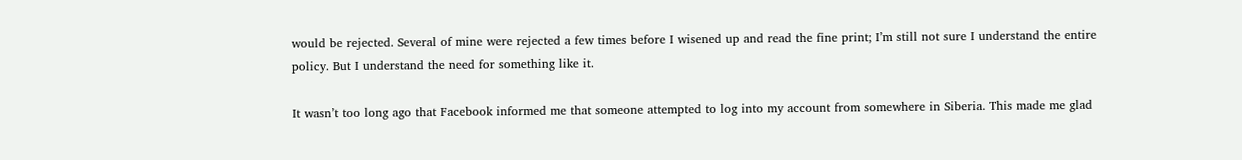would be rejected. Several of mine were rejected a few times before I wisened up and read the fine print; I’m still not sure I understand the entire policy. But I understand the need for something like it.

It wasn’t too long ago that Facebook informed me that someone attempted to log into my account from somewhere in Siberia. This made me glad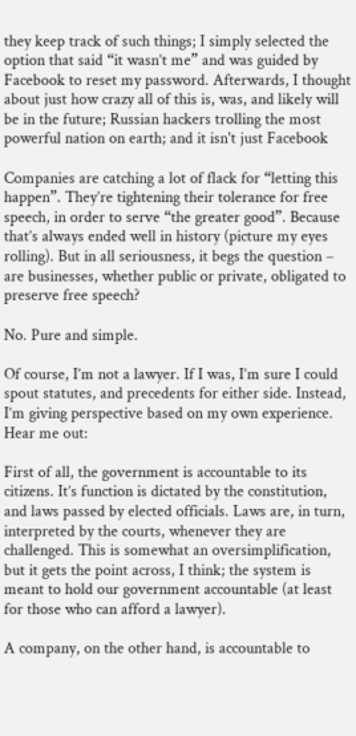they keep track of such things; I simply selected the option that said “it wasn’t me” and was guided by Facebook to reset my password. Afterwards, I thought about just how crazy all of this is, was, and likely will be in the future; Russian hackers trolling the most powerful nation on earth; and it isn't just Facebook

Companies are catching a lot of flack for “letting this happen”. They’re tightening their tolerance for free speech, in order to serve “the greater good”. Because that’s always ended well in history (picture my eyes rolling). But in all seriousness, it begs the question – are businesses, whether public or private, obligated to preserve free speech?

No. Pure and simple.

Of course, I’m not a lawyer. If I was, I’m sure I could spout statutes, and precedents for either side. Instead, I’m giving perspective based on my own experience. Hear me out:

First of all, the government is accountable to its citizens. It’s function is dictated by the constitution, and laws passed by elected officials. Laws are, in turn, interpreted by the courts, whenever they are challenged. This is somewhat an oversimplification, but it gets the point across, I think; the system is meant to hold our government accountable (at least for those who can afford a lawyer).

A company, on the other hand, is accountable to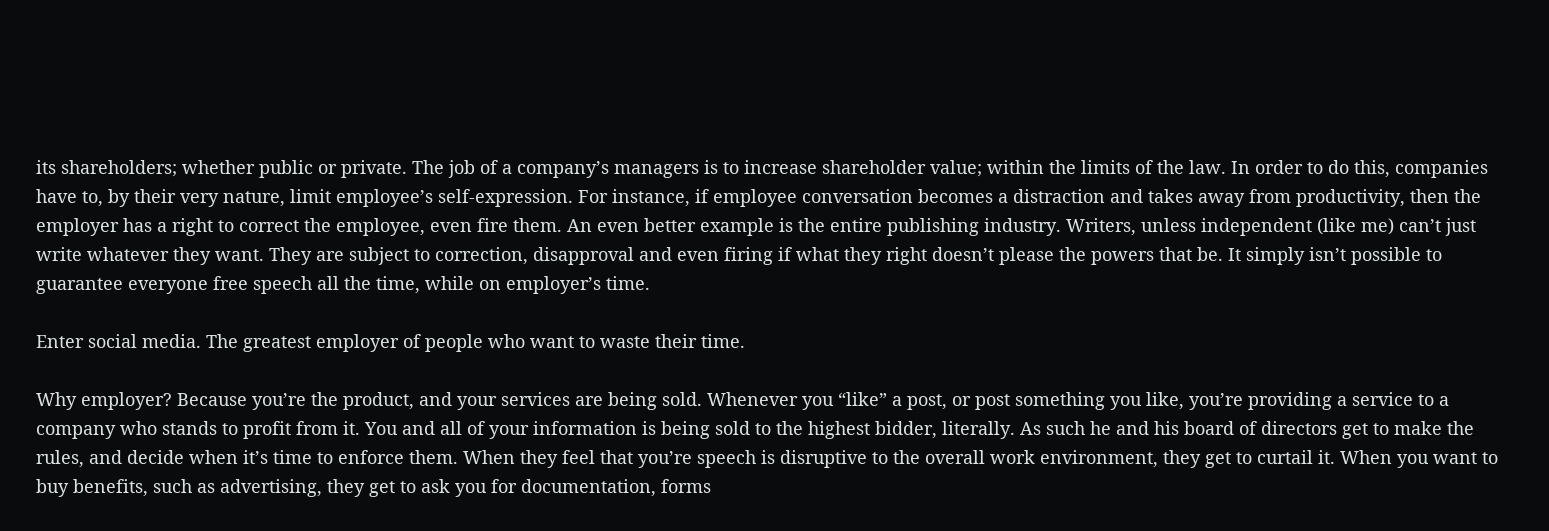its shareholders; whether public or private. The job of a company’s managers is to increase shareholder value; within the limits of the law. In order to do this, companies have to, by their very nature, limit employee’s self-expression. For instance, if employee conversation becomes a distraction and takes away from productivity, then the employer has a right to correct the employee, even fire them. An even better example is the entire publishing industry. Writers, unless independent (like me) can’t just write whatever they want. They are subject to correction, disapproval and even firing if what they right doesn’t please the powers that be. It simply isn’t possible to guarantee everyone free speech all the time, while on employer’s time.

Enter social media. The greatest employer of people who want to waste their time.

Why employer? Because you’re the product, and your services are being sold. Whenever you “like” a post, or post something you like, you’re providing a service to a company who stands to profit from it. You and all of your information is being sold to the highest bidder, literally. As such he and his board of directors get to make the rules, and decide when it’s time to enforce them. When they feel that you’re speech is disruptive to the overall work environment, they get to curtail it. When you want to buy benefits, such as advertising, they get to ask you for documentation, forms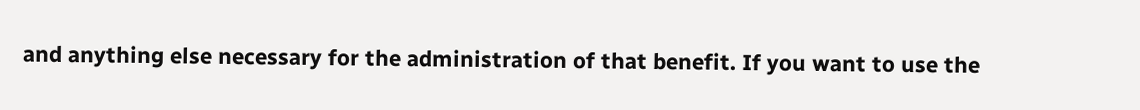and anything else necessary for the administration of that benefit. If you want to use the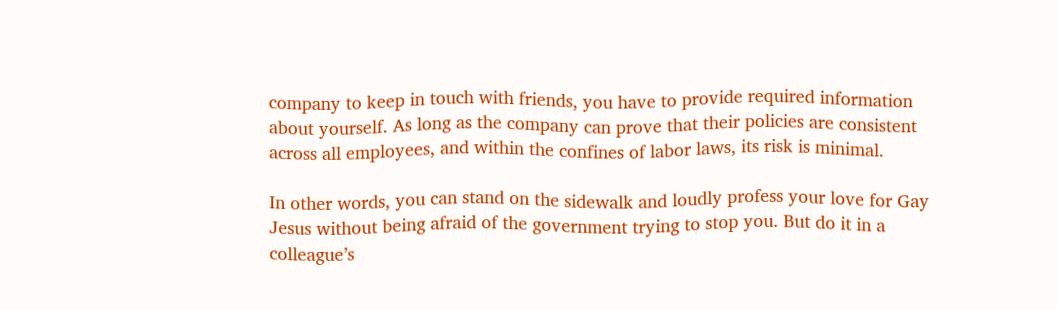company to keep in touch with friends, you have to provide required information about yourself. As long as the company can prove that their policies are consistent across all employees, and within the confines of labor laws, its risk is minimal.

In other words, you can stand on the sidewalk and loudly profess your love for Gay Jesus without being afraid of the government trying to stop you. But do it in a colleague’s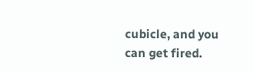cubicle, and you can get fired.